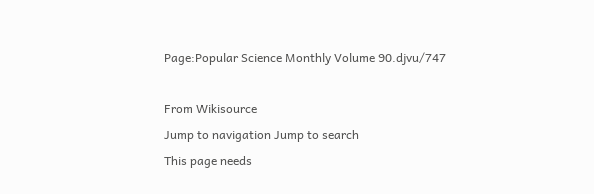Page:Popular Science Monthly Volume 90.djvu/747

From Wikisource
Jump to navigation Jump to search
This page needs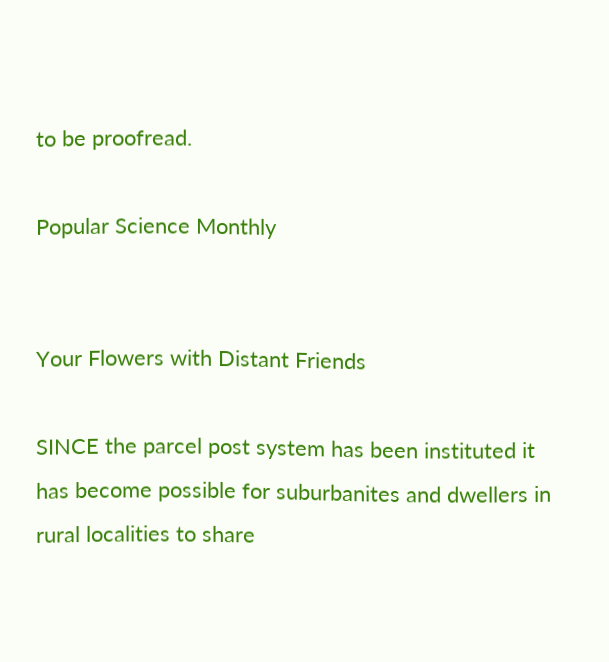to be proofread.

Popular Science Monthly


Your Flowers with Distant Friends

SINCE the parcel post system has been instituted it has become possible for suburbanites and dwellers in rural localities to share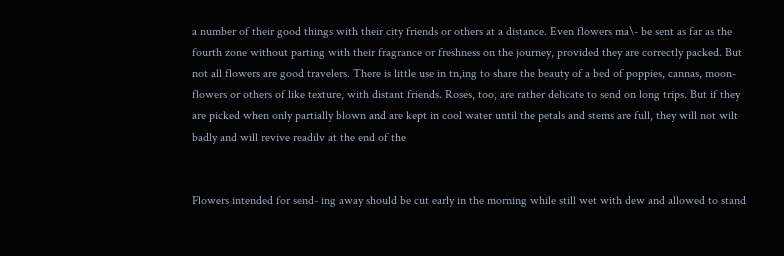a number of their good things with their city friends or others at a distance. Even flowers ma\- be sent as far as the fourth zone without parting with their fragrance or freshness on the journey, provided they are correctly packed. But not all flowers are good travelers. There is little use in tn,ing to share the beauty of a bed of poppies, cannas, moon- flowers or others of like texture, with distant friends. Roses, too, are rather delicate to send on long trips. But if they are picked when only partially blown and are kept in cool water until the petals and stems are full, they will not wilt badly and will revive readilv at the end of the


Flowers intended for send- ing away should be cut early in the morning while still wet with dew and allowed to stand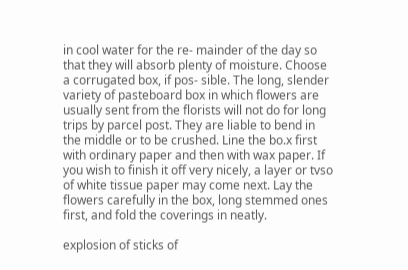in cool water for the re- mainder of the day so that they will absorb plenty of moisture. Choose a corrugated box, if pos- sible. The long, slender variety of pasteboard box in which flowers are usually sent from the florists will not do for long trips by parcel post. They are liable to bend in the middle or to be crushed. Line the bo.x first with ordinary paper and then with wax paper. If you wish to finish it off very nicely, a layer or tvso of white tissue paper may come next. Lay the flowers carefully in the box, long stemmed ones first, and fold the coverings in neatly.

explosion of sticks of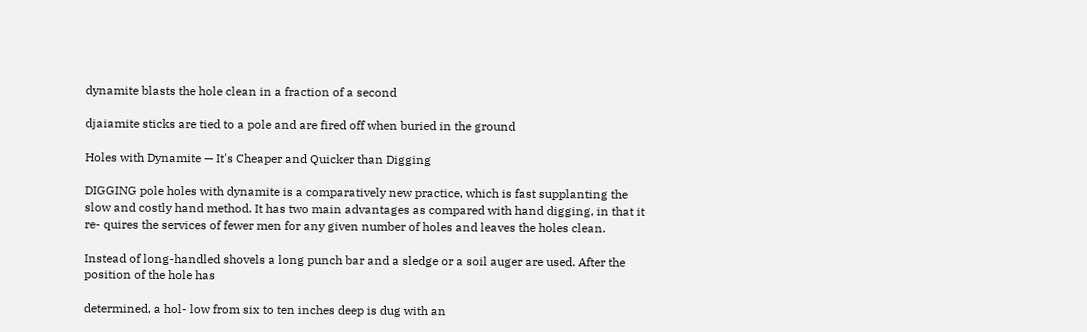dynamite blasts the hole clean in a fraction of a second

djaiamite sticks are tied to a pole and are fired off when buried in the ground

Holes with Dynamite — It's Cheaper and Quicker than Digging

DIGGING pole holes with dynamite is a comparatively new practice, which is fast supplanting the slow and costly hand method. It has two main advantages as compared with hand digging, in that it re- quires the services of fewer men for any given number of holes and leaves the holes clean.

Instead of long-handled shovels a long punch bar and a sledge or a soil auger are used. After the position of the hole has

determined, a hol- low from six to ten inches deep is dug with an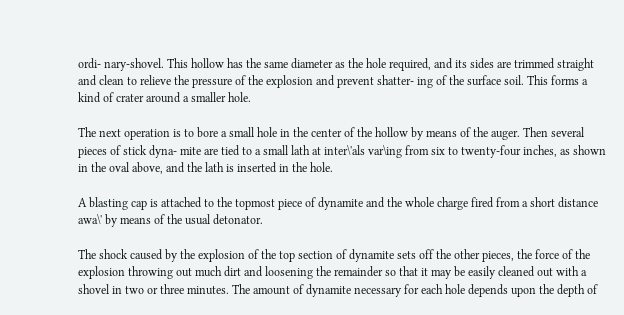ordi- nary-shovel. This hollow has the same diameter as the hole required, and its sides are trimmed straight and clean to relieve the pressure of the explosion and prevent shatter- ing of the surface soil. This forms a kind of crater around a smaller hole.

The next operation is to bore a small hole in the center of the hollow by means of the auger. Then several pieces of stick dyna- mite are tied to a small lath at inter\'als var\ing from six to twenty-four inches, as shown in the oval above, and the lath is inserted in the hole.

A blasting cap is attached to the topmost piece of dynamite and the whole charge fired from a short distance awa\' by means of the usual detonator.

The shock caused by the explosion of the top section of dynamite sets off the other pieces, the force of the explosion throwing out much dirt and loosening the remainder so that it may be easily cleaned out with a shovel in two or three minutes. The amount of dynamite necessary for each hole depends upon the depth of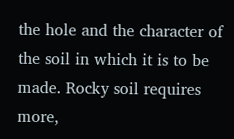the hole and the character of the soil in which it is to be made. Rocky soil requires more,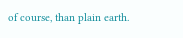of course, than plain earth.